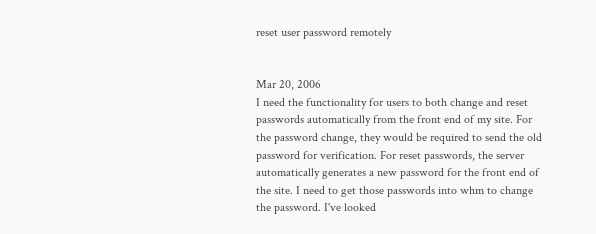reset user password remotely


Mar 20, 2006
I need the functionality for users to both change and reset passwords automatically from the front end of my site. For the password change, they would be required to send the old password for verification. For reset passwords, the server automatically generates a new password for the front end of the site. I need to get those passwords into whm to change the password. I've looked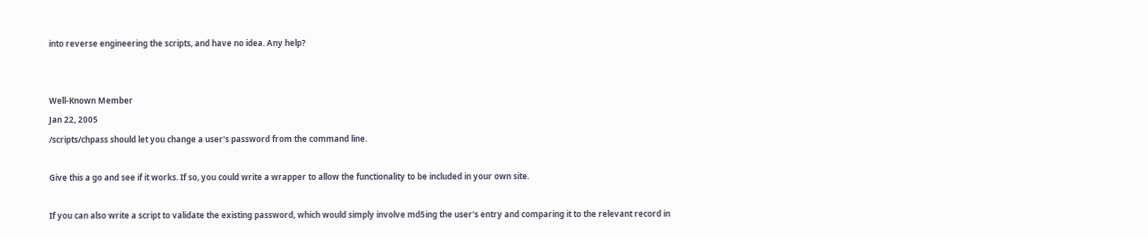into reverse engineering the scripts, and have no idea. Any help?


Well-Known Member
Jan 22, 2005
/scripts/chpass should let you change a user's password from the command line.

Give this a go and see if it works. If so, you could write a wrapper to allow the functionality to be included in your own site.

If you can also write a script to validate the existing password, which would simply involve md5ing the user's entry and comparing it to the relevant record in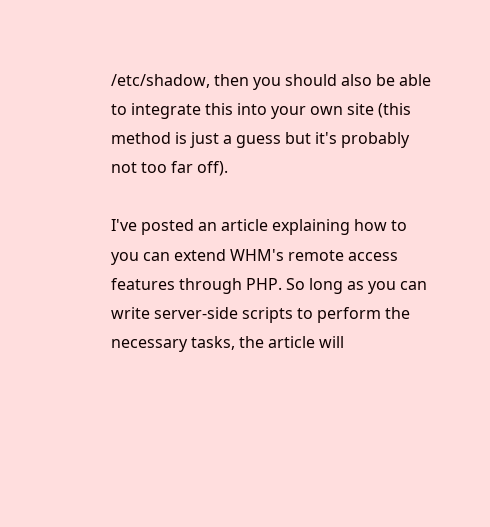/etc/shadow, then you should also be able to integrate this into your own site (this method is just a guess but it's probably not too far off).

I've posted an article explaining how to you can extend WHM's remote access features through PHP. So long as you can write server-side scripts to perform the necessary tasks, the article will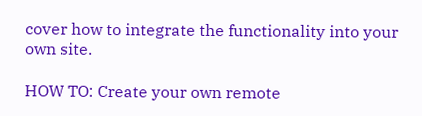cover how to integrate the functionality into your own site.

HOW TO: Create your own remote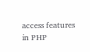access features in PHP